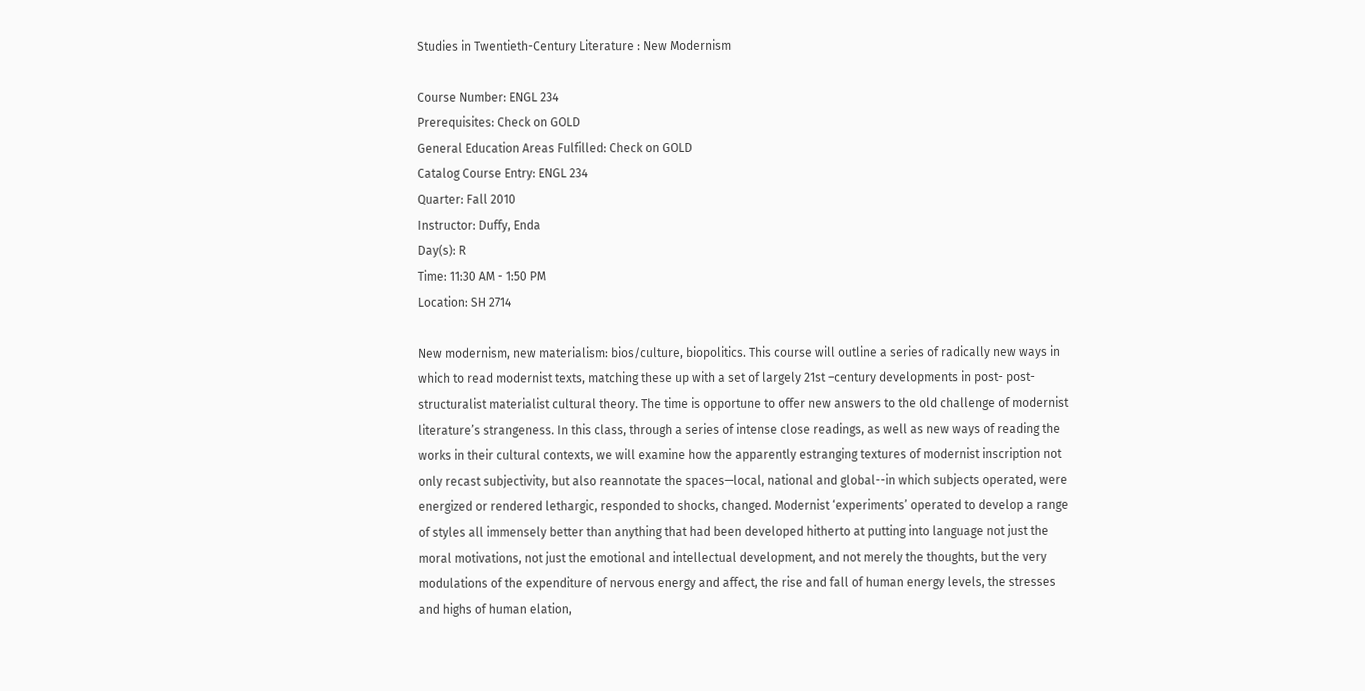Studies in Twentieth-Century Literature : New Modernism

Course Number: ENGL 234
Prerequisites: Check on GOLD
General Education Areas Fulfilled: Check on GOLD
Catalog Course Entry: ENGL 234
Quarter: Fall 2010
Instructor: Duffy, Enda
Day(s): R
Time: 11:30 AM - 1:50 PM
Location: SH 2714

New modernism, new materialism: bios/culture, biopolitics. This course will outline a series of radically new ways in which to read modernist texts, matching these up with a set of largely 21st –century developments in post- post-structuralist materialist cultural theory. The time is opportune to offer new answers to the old challenge of modernist literature’s strangeness. In this class, through a series of intense close readings, as well as new ways of reading the works in their cultural contexts, we will examine how the apparently estranging textures of modernist inscription not only recast subjectivity, but also reannotate the spaces—local, national and global--in which subjects operated, were energized or rendered lethargic, responded to shocks, changed. Modernist ‘experiments’ operated to develop a range of styles all immensely better than anything that had been developed hitherto at putting into language not just the moral motivations, not just the emotional and intellectual development, and not merely the thoughts, but the very modulations of the expenditure of nervous energy and affect, the rise and fall of human energy levels, the stresses and highs of human elation,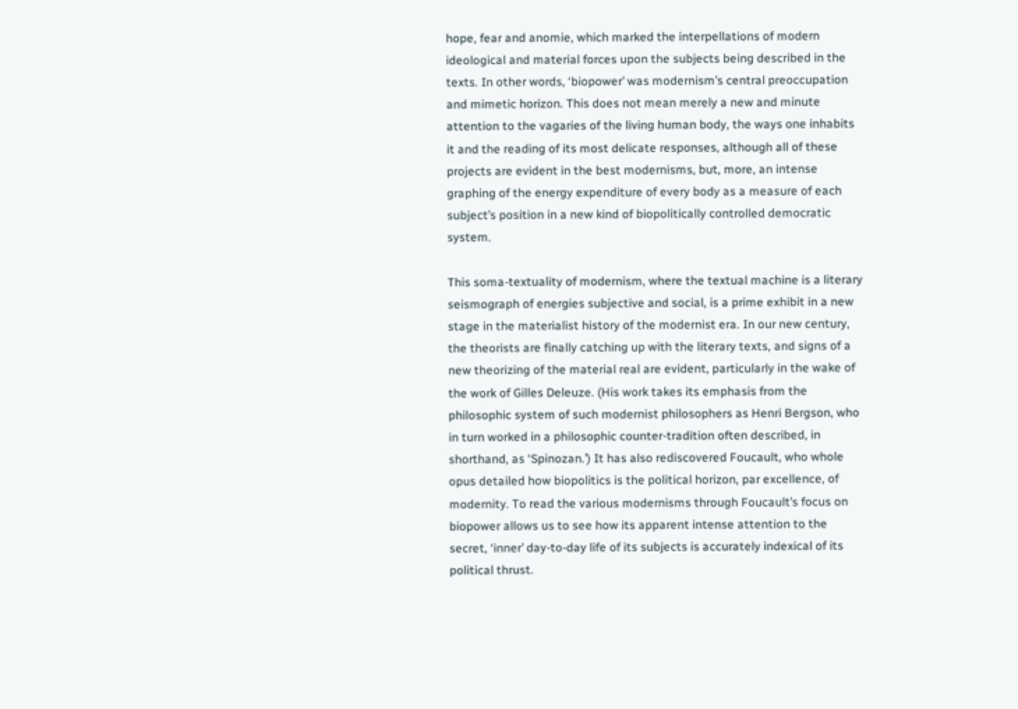hope, fear and anomie, which marked the interpellations of modern ideological and material forces upon the subjects being described in the texts. In other words, ‘biopower’ was modernism’s central preoccupation and mimetic horizon. This does not mean merely a new and minute attention to the vagaries of the living human body, the ways one inhabits it and the reading of its most delicate responses, although all of these projects are evident in the best modernisms, but, more, an intense graphing of the energy expenditure of every body as a measure of each subject’s position in a new kind of biopolitically controlled democratic system.

This soma-textuality of modernism, where the textual machine is a literary seismograph of energies subjective and social, is a prime exhibit in a new stage in the materialist history of the modernist era. In our new century, the theorists are finally catching up with the literary texts, and signs of a new theorizing of the material real are evident, particularly in the wake of the work of Gilles Deleuze. (His work takes its emphasis from the philosophic system of such modernist philosophers as Henri Bergson, who in turn worked in a philosophic counter-tradition often described, in shorthand, as ‘Spinozan.’) It has also rediscovered Foucault, who whole opus detailed how biopolitics is the political horizon, par excellence, of modernity. To read the various modernisms through Foucault’s focus on biopower allows us to see how its apparent intense attention to the secret, ‘inner’ day-to-day life of its subjects is accurately indexical of its political thrust.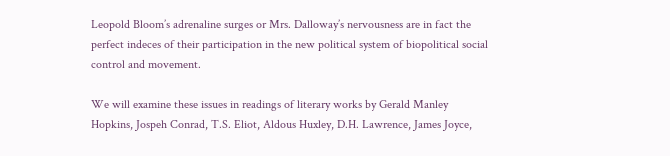Leopold Bloom’s adrenaline surges or Mrs. Dalloway’s nervousness are in fact the perfect indeces of their participation in the new political system of biopolitical social control and movement.

We will examine these issues in readings of literary works by Gerald Manley Hopkins, Jospeh Conrad, T.S. Eliot, Aldous Huxley, D.H. Lawrence, James Joyce,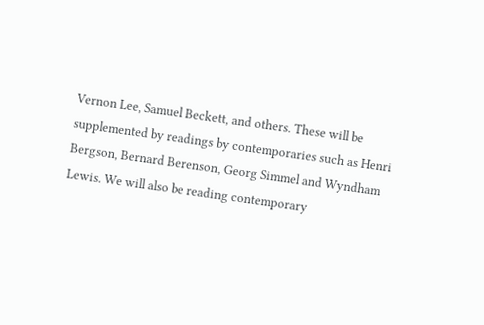Vernon Lee, Samuel Beckett, and others. These will be supplemented by readings by contemporaries such as Henri Bergson, Bernard Berenson, Georg Simmel and Wyndham Lewis. We will also be reading contemporary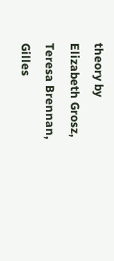theory by Elizabeth Grosz, Teresa Brennan, Gilles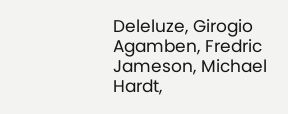Deleluze, Girogio Agamben, Fredric Jameson, Michael Hardt,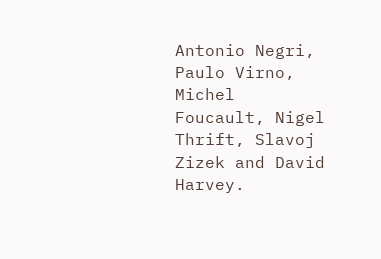Antonio Negri, Paulo Virno, Michel Foucault, Nigel Thrift, Slavoj Zizek and David Harvey.